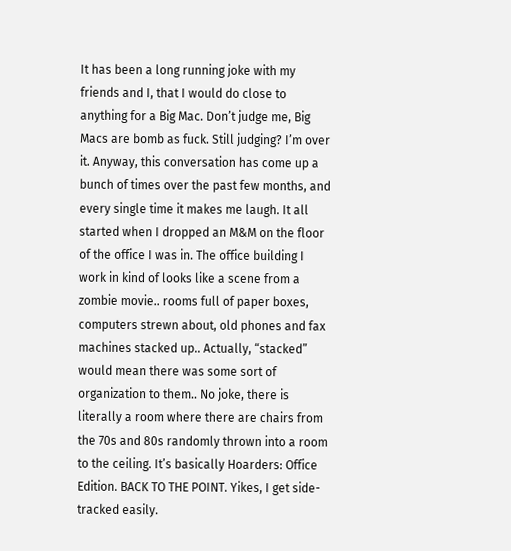It has been a long running joke with my friends and I, that I would do close to anything for a Big Mac. Don’t judge me, Big Macs are bomb as fuck. Still judging? I’m over it. Anyway, this conversation has come up a bunch of times over the past few months, and every single time it makes me laugh. It all started when I dropped an M&M on the floor of the office I was in. The office building I work in kind of looks like a scene from a zombie movie.. rooms full of paper boxes, computers strewn about, old phones and fax machines stacked up.. Actually, “stacked” would mean there was some sort of organization to them.. No joke, there is literally a room where there are chairs from the 70s and 80s randomly thrown into a room to the ceiling. It’s basically Hoarders: Office Edition. BACK TO THE POINT. Yikes, I get side-tracked easily.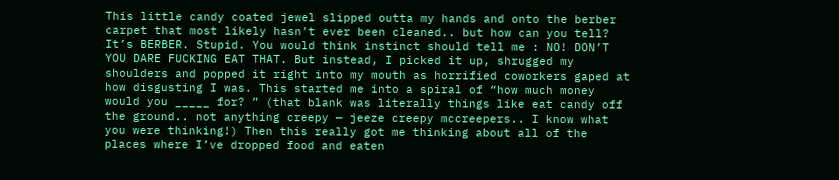This little candy coated jewel slipped outta my hands and onto the berber carpet that most likely hasn’t ever been cleaned.. but how can you tell? It’s BERBER. Stupid. You would think instinct should tell me : NO! DON’T YOU DARE FUCKING EAT THAT. But instead, I picked it up, shrugged my shoulders and popped it right into my mouth as horrified coworkers gaped at how disgusting I was. This started me into a spiral of “how much money would you _____ for? ” (that blank was literally things like eat candy off the ground.. not anything creepy — jeeze creepy mccreepers.. I know what you were thinking!) Then this really got me thinking about all of the places where I’ve dropped food and eaten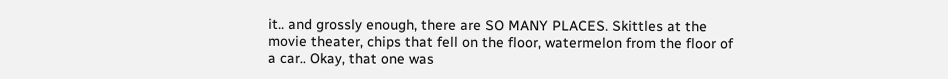it.. and grossly enough, there are SO MANY PLACES. Skittles at the movie theater, chips that fell on the floor, watermelon from the floor of a car.. Okay, that one was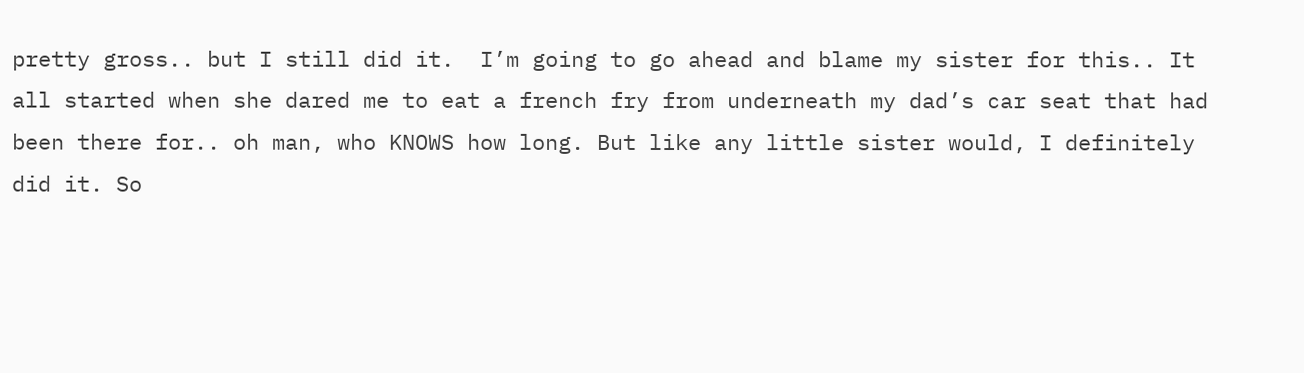pretty gross.. but I still did it.  I’m going to go ahead and blame my sister for this.. It all started when she dared me to eat a french fry from underneath my dad’s car seat that had been there for.. oh man, who KNOWS how long. But like any little sister would, I definitely did it. So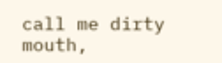call me dirty mouth,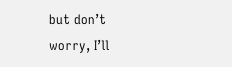but don’t worry, I’ll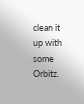clean it up with some Orbitz.